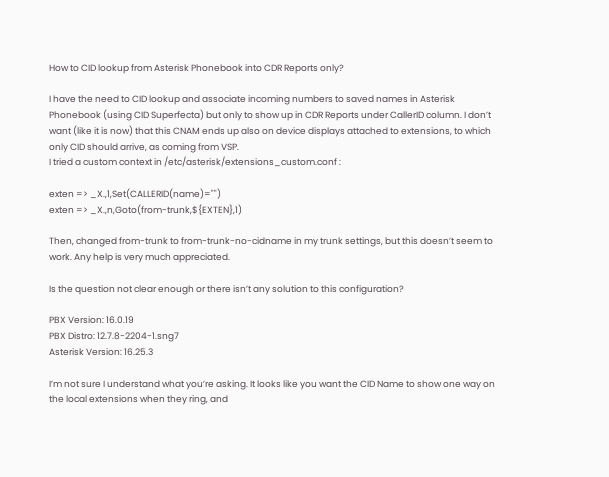How to CID lookup from Asterisk Phonebook into CDR Reports only?

I have the need to CID lookup and associate incoming numbers to saved names in Asterisk Phonebook (using CID Superfecta) but only to show up in CDR Reports under CallerID column. I don’t want (like it is now) that this CNAM ends up also on device displays attached to extensions, to which only CID should arrive, as coming from VSP.
I tried a custom context in /etc/asterisk/extensions_custom.conf :

exten => _X.,1,Set(CALLERID(name)="")
exten => _X.,n,Goto(from-trunk,${EXTEN},1)

Then, changed from-trunk to from-trunk-no-cidname in my trunk settings, but this doesn’t seem to work. Any help is very much appreciated.

Is the question not clear enough or there isn’t any solution to this configuration?

PBX Version: 16.0.19
PBX Distro: 12.7.8-2204-1.sng7
Asterisk Version: 16.25.3

I’m not sure I understand what you’re asking. It looks like you want the CID Name to show one way on the local extensions when they ring, and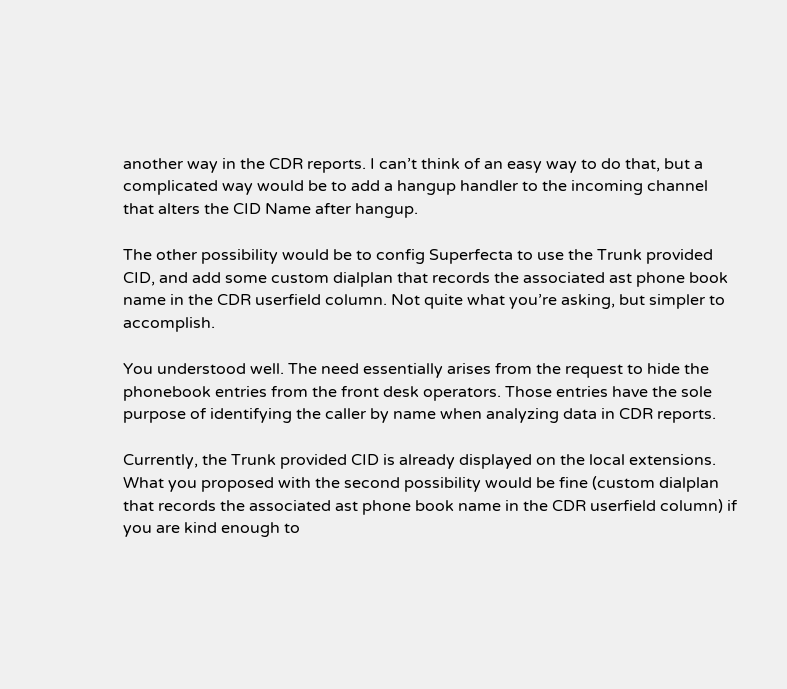another way in the CDR reports. I can’t think of an easy way to do that, but a complicated way would be to add a hangup handler to the incoming channel that alters the CID Name after hangup.

The other possibility would be to config Superfecta to use the Trunk provided CID, and add some custom dialplan that records the associated ast phone book name in the CDR userfield column. Not quite what you’re asking, but simpler to accomplish.

You understood well. The need essentially arises from the request to hide the phonebook entries from the front desk operators. Those entries have the sole purpose of identifying the caller by name when analyzing data in CDR reports.

Currently, the Trunk provided CID is already displayed on the local extensions. What you proposed with the second possibility would be fine (custom dialplan that records the associated ast phone book name in the CDR userfield column) if you are kind enough to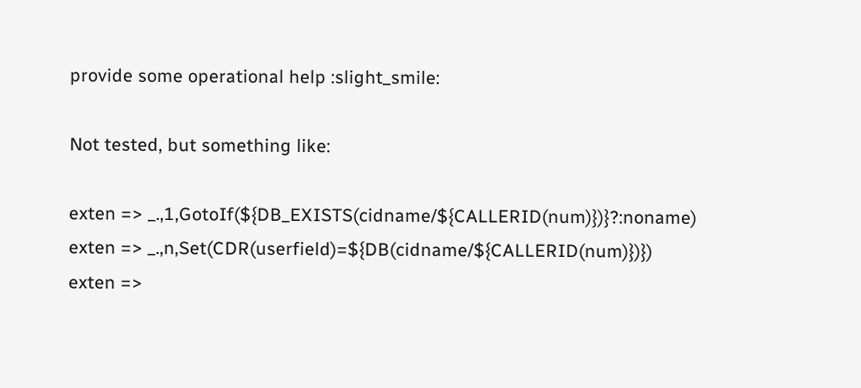provide some operational help :slight_smile:

Not tested, but something like:

exten => _.,1,GotoIf(${DB_EXISTS(cidname/${CALLERID(num)})}?:noname)
exten => _.,n,Set(CDR(userfield)=${DB(cidname/${CALLERID(num)})})
exten =>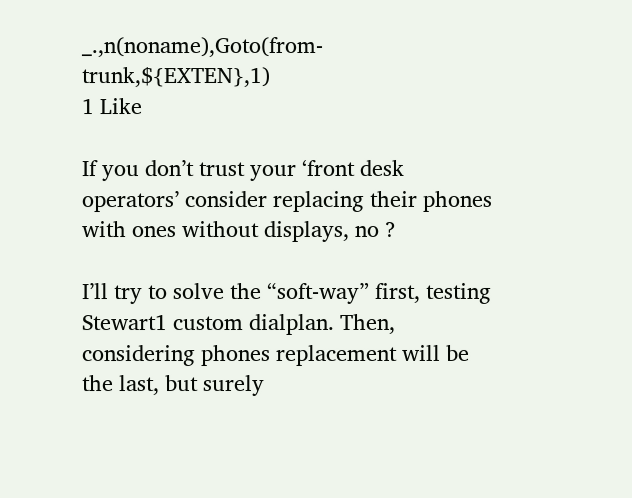_.,n(noname),Goto(from-trunk,${EXTEN},1)
1 Like

If you don’t trust your ‘front desk operators’ consider replacing their phones with ones without displays, no ?

I’ll try to solve the “soft-way” first, testing Stewart1 custom dialplan. Then, considering phones replacement will be the last, but surely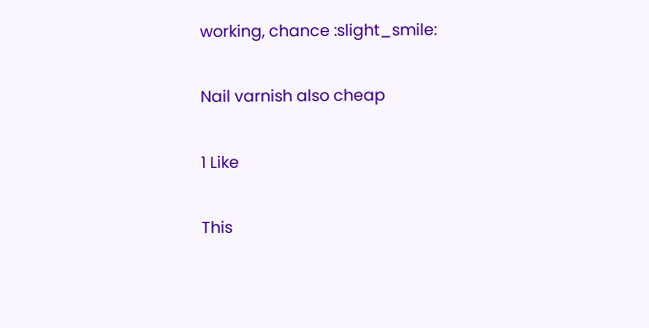working, chance :slight_smile:

Nail varnish also cheap

1 Like

This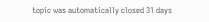topic was automatically closed 31 days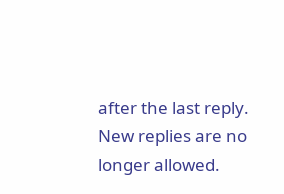after the last reply. New replies are no longer allowed.